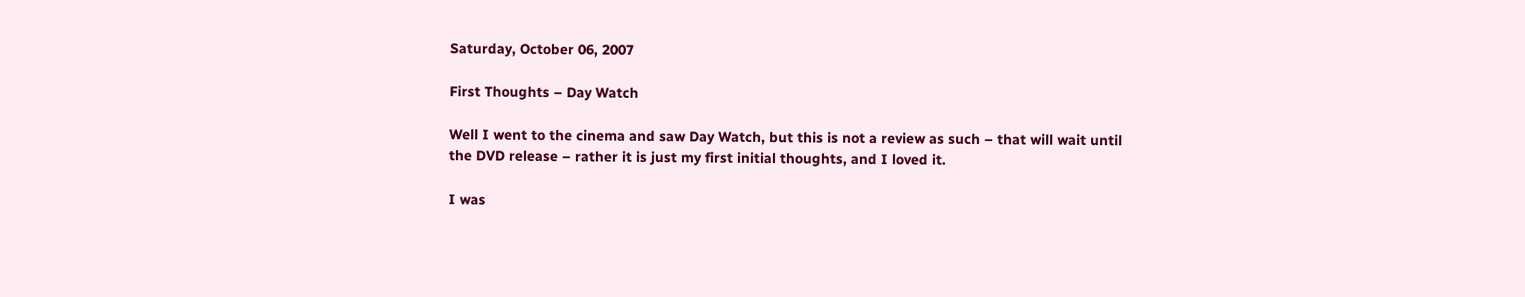Saturday, October 06, 2007

First Thoughts – Day Watch

Well I went to the cinema and saw Day Watch, but this is not a review as such – that will wait until the DVD release – rather it is just my first initial thoughts, and I loved it.

I was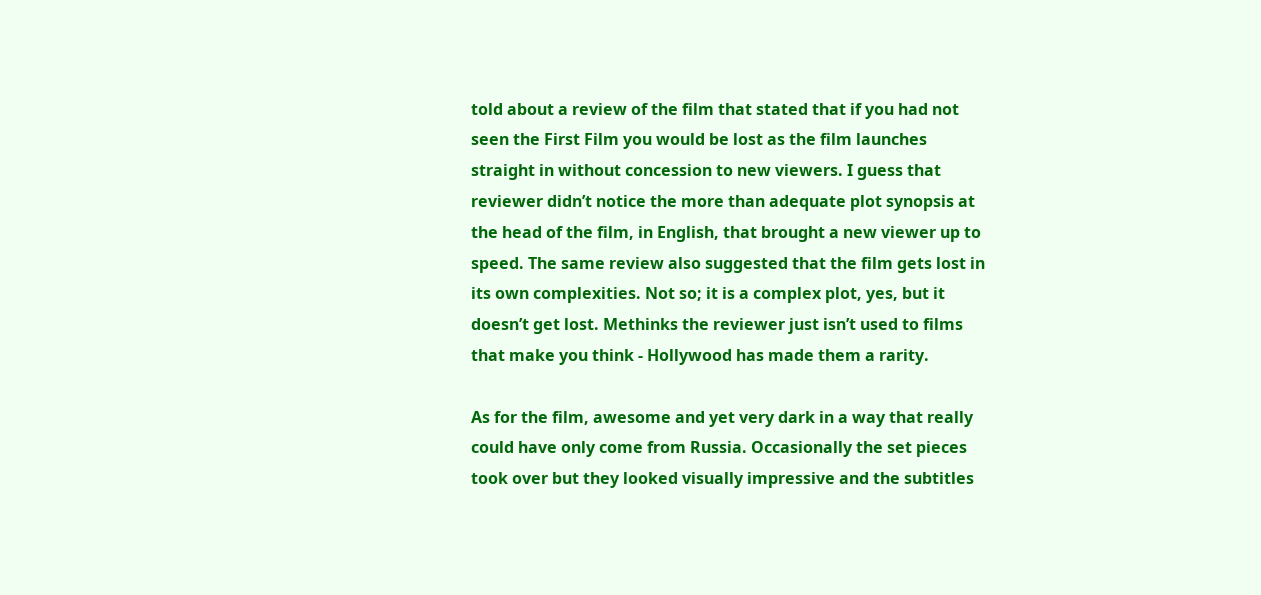told about a review of the film that stated that if you had not seen the First Film you would be lost as the film launches straight in without concession to new viewers. I guess that reviewer didn’t notice the more than adequate plot synopsis at the head of the film, in English, that brought a new viewer up to speed. The same review also suggested that the film gets lost in its own complexities. Not so; it is a complex plot, yes, but it doesn’t get lost. Methinks the reviewer just isn’t used to films that make you think - Hollywood has made them a rarity.

As for the film, awesome and yet very dark in a way that really could have only come from Russia. Occasionally the set pieces took over but they looked visually impressive and the subtitles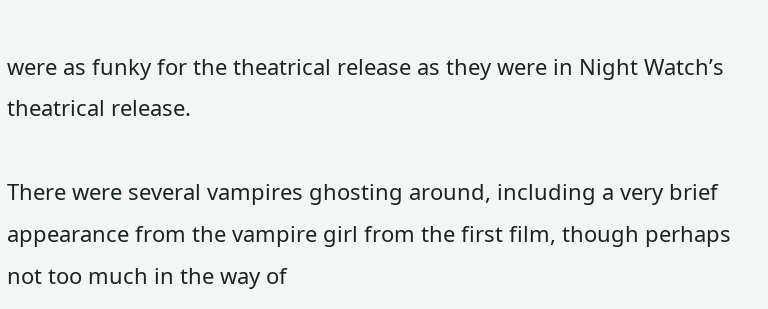were as funky for the theatrical release as they were in Night Watch’s theatrical release.

There were several vampires ghosting around, including a very brief appearance from the vampire girl from the first film, though perhaps not too much in the way of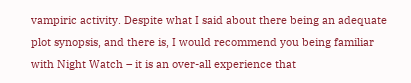vampiric activity. Despite what I said about there being an adequate plot synopsis, and there is, I would recommend you being familiar with Night Watch – it is an over-all experience that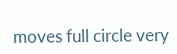moves full circle very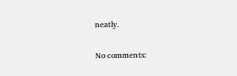neatly.

No comments: